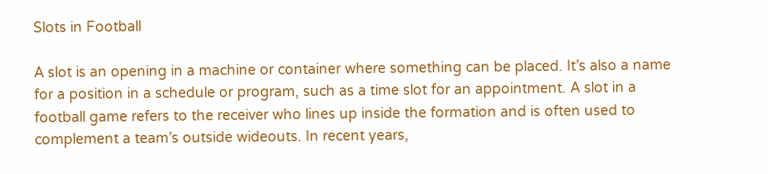Slots in Football

A slot is an opening in a machine or container where something can be placed. It’s also a name for a position in a schedule or program, such as a time slot for an appointment. A slot in a football game refers to the receiver who lines up inside the formation and is often used to complement a team’s outside wideouts. In recent years,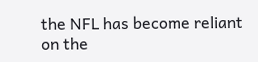the NFL has become reliant on the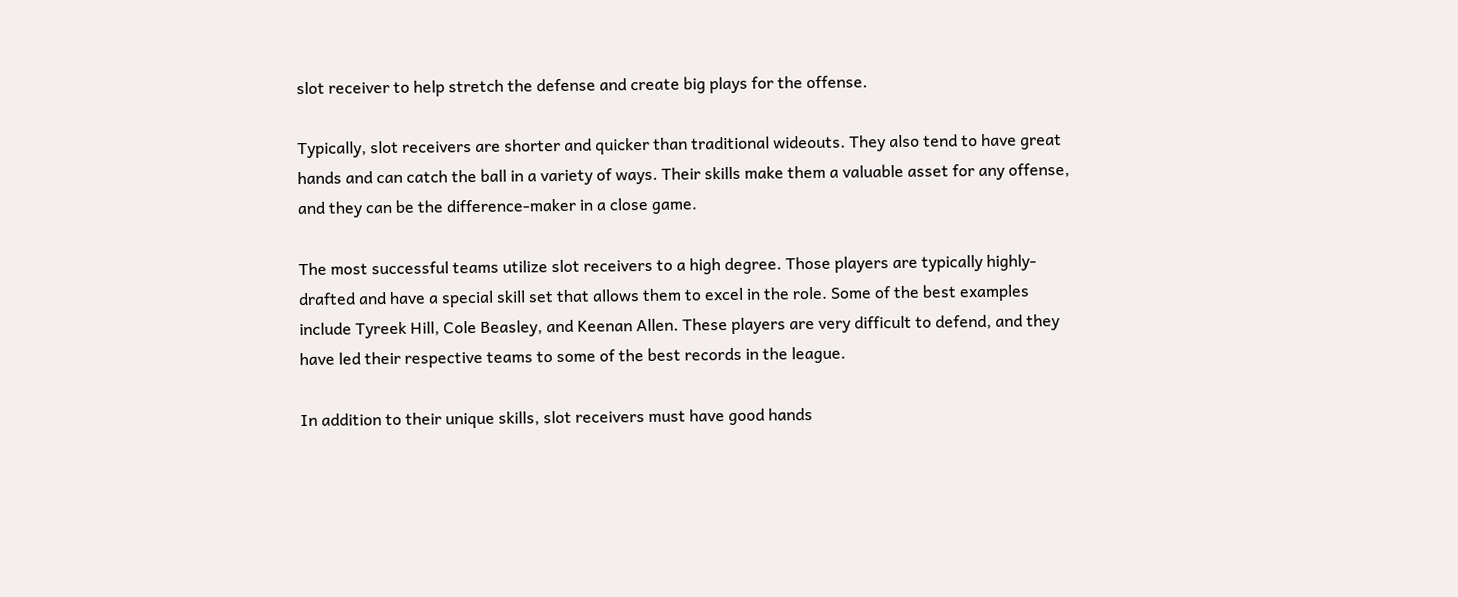slot receiver to help stretch the defense and create big plays for the offense.

Typically, slot receivers are shorter and quicker than traditional wideouts. They also tend to have great hands and can catch the ball in a variety of ways. Their skills make them a valuable asset for any offense, and they can be the difference-maker in a close game.

The most successful teams utilize slot receivers to a high degree. Those players are typically highly-drafted and have a special skill set that allows them to excel in the role. Some of the best examples include Tyreek Hill, Cole Beasley, and Keenan Allen. These players are very difficult to defend, and they have led their respective teams to some of the best records in the league.

In addition to their unique skills, slot receivers must have good hands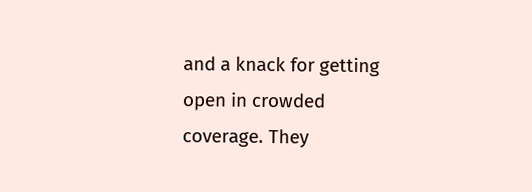and a knack for getting open in crowded coverage. They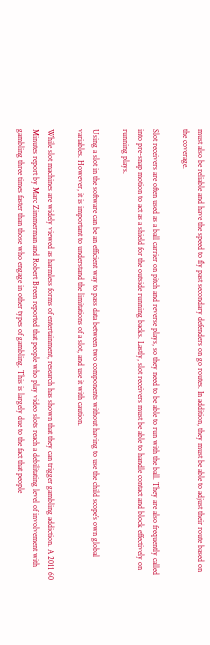must also be reliable and have the speed to fly past secondary defenders on go routes. In addition, they must be able to adjust their route based on the coverage.

Slot receivers are often used as a ball carrier on pitch and reverse plays, so they need to be able to run with the ball. They are also frequently called into pre-snap motion to act as a shield for the outside running backs. Lastly, slot receivers must be able to handle contact and block effectively on running plays.

Using a slot in the software can be an efficient way to pass data between two components without having to use the child scope’s own global variables. However, it is important to understand the limitations of a slot, and use it with caution.

While slot machines are widely viewed as harmless forms of entertainment, research has shown that they can trigger gambling addiction. A 2011 60 Minutes report by Marc Zimmerman and Robert Breen reported that people who play video slots reach a debilitating level of involvement with gambling three times faster than those who engage in other types of gambling. This is largely due to the fact that people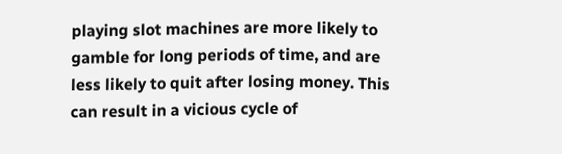playing slot machines are more likely to gamble for long periods of time, and are less likely to quit after losing money. This can result in a vicious cycle of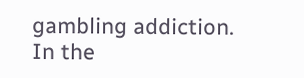gambling addiction. In the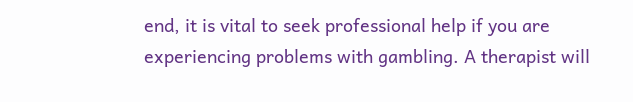end, it is vital to seek professional help if you are experiencing problems with gambling. A therapist will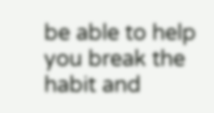be able to help you break the habit and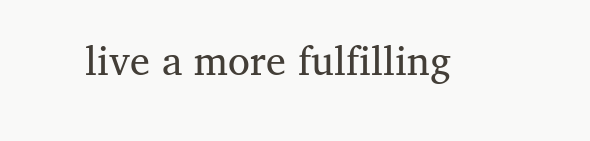live a more fulfilling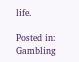life.

Posted in: Gambling